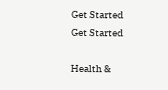Get Started
Get Started

Health &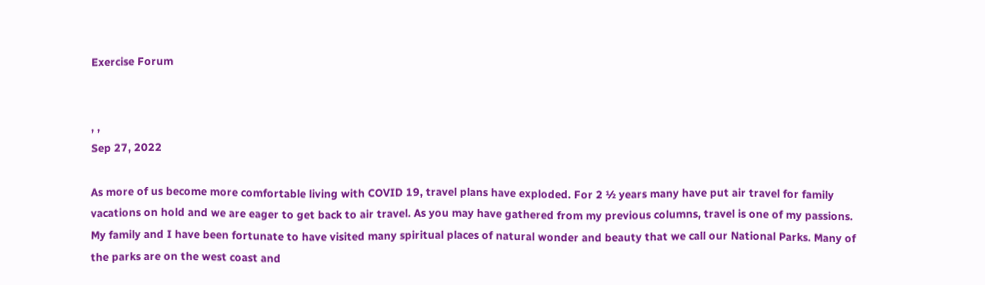Exercise Forum


, ,
Sep 27, 2022

As more of us become more comfortable living with COVID 19, travel plans have exploded. For 2 ½ years many have put air travel for family vacations on hold and we are eager to get back to air travel. As you may have gathered from my previous columns, travel is one of my passions. My family and I have been fortunate to have visited many spiritual places of natural wonder and beauty that we call our National Parks. Many of the parks are on the west coast and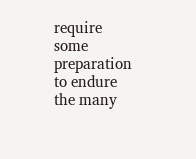require some preparation to endure the many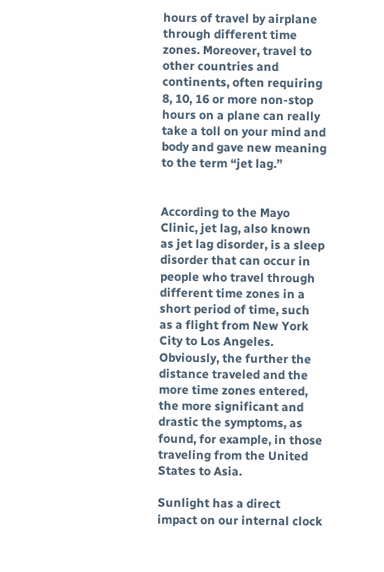hours of travel by airplane through different time zones. Moreover, travel to other countries and continents, often requiring 8, 10, 16 or more non-stop hours on a plane can really take a toll on your mind and body and gave new meaning to the term “jet lag.”


According to the Mayo Clinic, jet lag, also known as jet lag disorder, is a sleep disorder that can occur in people who travel through different time zones in a short period of time, such as a flight from New York City to Los Angeles. Obviously, the further the distance traveled and the more time zones entered, the more significant and drastic the symptoms, as found, for example, in those traveling from the United States to Asia.

Sunlight has a direct impact on our internal clock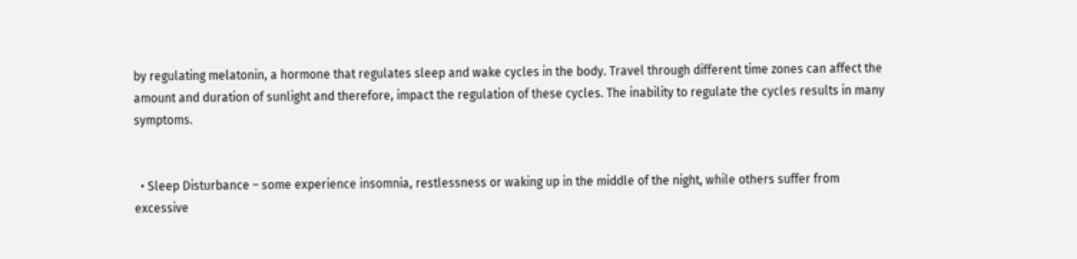by regulating melatonin, a hormone that regulates sleep and wake cycles in the body. Travel through different time zones can affect the amount and duration of sunlight and therefore, impact the regulation of these cycles. The inability to regulate the cycles results in many symptoms.


  • Sleep Disturbance – some experience insomnia, restlessness or waking up in the middle of the night, while others suffer from excessive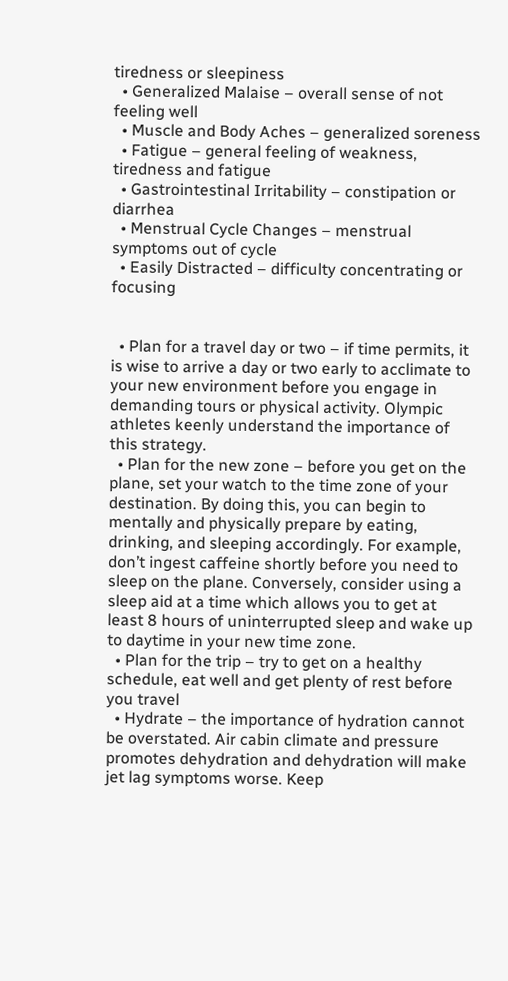tiredness or sleepiness
  • Generalized Malaise – overall sense of not feeling well
  • Muscle and Body Aches – generalized soreness
  • Fatigue – general feeling of weakness, tiredness and fatigue
  • Gastrointestinal Irritability – constipation or diarrhea
  • Menstrual Cycle Changes – menstrual symptoms out of cycle
  • Easily Distracted – difficulty concentrating or focusing


  • Plan for a travel day or two – if time permits, it is wise to arrive a day or two early to acclimate to your new environment before you engage in demanding tours or physical activity. Olympic athletes keenly understand the importance of this strategy.
  • Plan for the new zone – before you get on the plane, set your watch to the time zone of your destination. By doing this, you can begin to mentally and physically prepare by eating, drinking, and sleeping accordingly. For example, don’t ingest caffeine shortly before you need to sleep on the plane. Conversely, consider using a sleep aid at a time which allows you to get at least 8 hours of uninterrupted sleep and wake up to daytime in your new time zone.
  • Plan for the trip – try to get on a healthy schedule, eat well and get plenty of rest before you travel
  • Hydrate – the importance of hydration cannot be overstated. Air cabin climate and pressure promotes dehydration and dehydration will make jet lag symptoms worse. Keep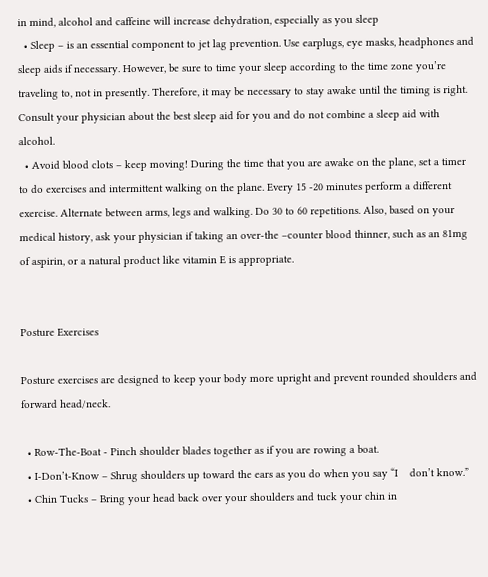in mind, alcohol and caffeine will increase dehydration, especially as you sleep
  • Sleep – is an essential component to jet lag prevention. Use earplugs, eye masks, headphones and sleep aids if necessary. However, be sure to time your sleep according to the time zone you’re traveling to, not in presently. Therefore, it may be necessary to stay awake until the timing is right. Consult your physician about the best sleep aid for you and do not combine a sleep aid with alcohol.
  • Avoid blood clots – keep moving! During the time that you are awake on the plane, set a timer to do exercises and intermittent walking on the plane. Every 15 -20 minutes perform a different exercise. Alternate between arms, legs and walking. Do 30 to 60 repetitions. Also, based on your medical history, ask your physician if taking an over-the –counter blood thinner, such as an 81mg of aspirin, or a natural product like vitamin E is appropriate.


Posture Exercises

Posture exercises are designed to keep your body more upright and prevent rounded shoulders and forward head/neck.

  • Row-The-Boat - Pinch shoulder blades together as if you are rowing a boat.
  • I-Don’t-Know – Shrug shoulders up toward the ears as you do when you say “I    don’t know.”
  • Chin Tucks – Bring your head back over your shoulders and tuck your chin in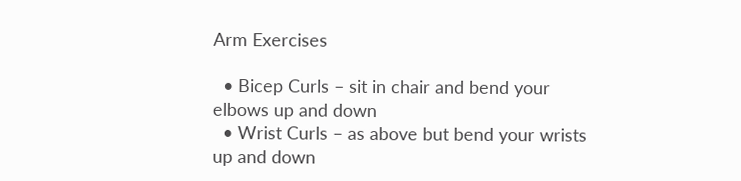Arm Exercises

  • Bicep Curls – sit in chair and bend your elbows up and down
  • Wrist Curls – as above but bend your wrists up and down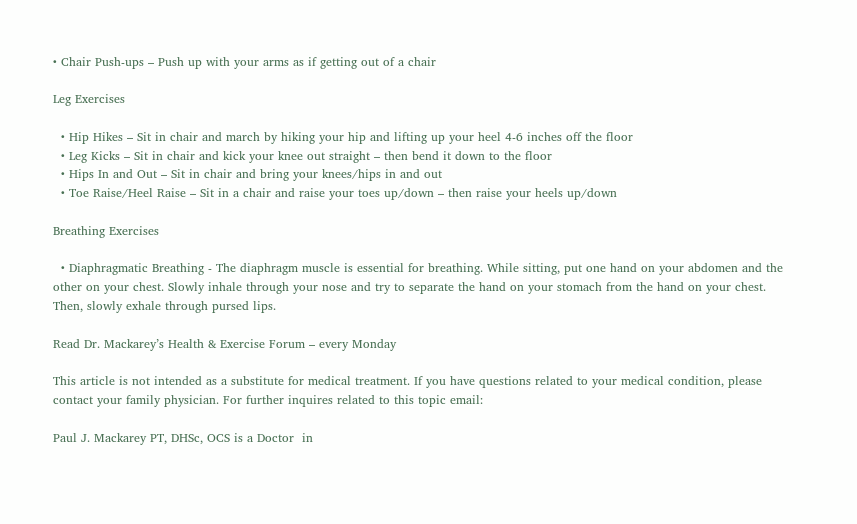• Chair Push-ups – Push up with your arms as if getting out of a chair

Leg Exercises

  • Hip Hikes – Sit in chair and march by hiking your hip and lifting up your heel 4-6 inches off the floor
  • Leg Kicks – Sit in chair and kick your knee out straight – then bend it down to the floor
  • Hips In and Out – Sit in chair and bring your knees/hips in and out
  • Toe Raise/Heel Raise – Sit in a chair and raise your toes up/down – then raise your heels up/down

Breathing Exercises

  • Diaphragmatic Breathing - The diaphragm muscle is essential for breathing. While sitting, put one hand on your abdomen and the other on your chest. Slowly inhale through your nose and try to separate the hand on your stomach from the hand on your chest. Then, slowly exhale through pursed lips.

Read Dr. Mackarey’s Health & Exercise Forum – every Monday

This article is not intended as a substitute for medical treatment. If you have questions related to your medical condition, please contact your family physician. For further inquires related to this topic email:

Paul J. Mackarey PT, DHSc, OCS is a Doctor  in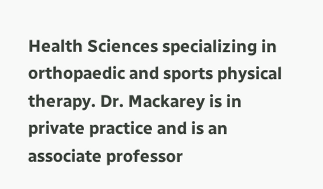Health Sciences specializing in orthopaedic and sports physical therapy. Dr. Mackarey is in private practice and is an associate professor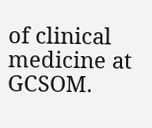of clinical medicine at GCSOM.